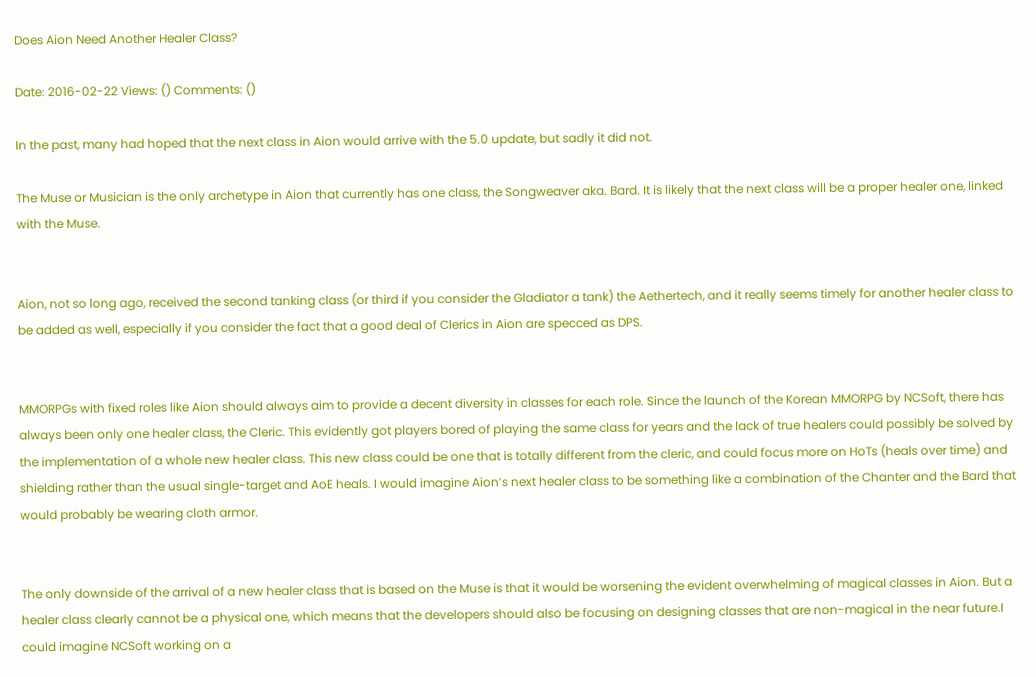Does Aion Need Another Healer Class?

Date: 2016-02-22 Views: () Comments: ()

In the past, many had hoped that the next class in Aion would arrive with the 5.0 update, but sadly it did not.

The Muse or Musician is the only archetype in Aion that currently has one class, the Songweaver aka. Bard. It is likely that the next class will be a proper healer one, linked with the Muse.


Aion, not so long ago, received the second tanking class (or third if you consider the Gladiator a tank) the Aethertech, and it really seems timely for another healer class to be added as well, especially if you consider the fact that a good deal of Clerics in Aion are specced as DPS.


MMORPGs with fixed roles like Aion should always aim to provide a decent diversity in classes for each role. Since the launch of the Korean MMORPG by NCSoft, there has always been only one healer class, the Cleric. This evidently got players bored of playing the same class for years and the lack of true healers could possibly be solved by the implementation of a whole new healer class. This new class could be one that is totally different from the cleric, and could focus more on HoTs (heals over time) and shielding rather than the usual single-target and AoE heals. I would imagine Aion’s next healer class to be something like a combination of the Chanter and the Bard that would probably be wearing cloth armor.


The only downside of the arrival of a new healer class that is based on the Muse is that it would be worsening the evident overwhelming of magical classes in Aion. But a healer class clearly cannot be a physical one, which means that the developers should also be focusing on designing classes that are non-magical in the near future.I could imagine NCSoft working on a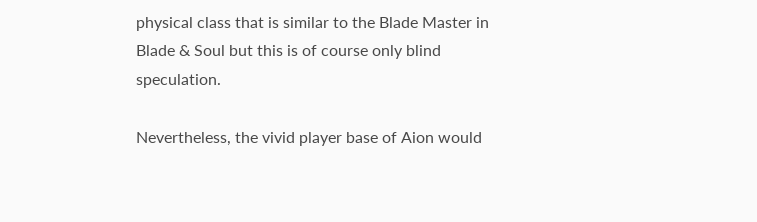physical class that is similar to the Blade Master in Blade & Soul but this is of course only blind speculation.

Nevertheless, the vivid player base of Aion would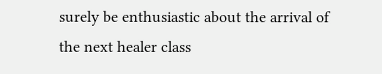surely be enthusiastic about the arrival of the next healer class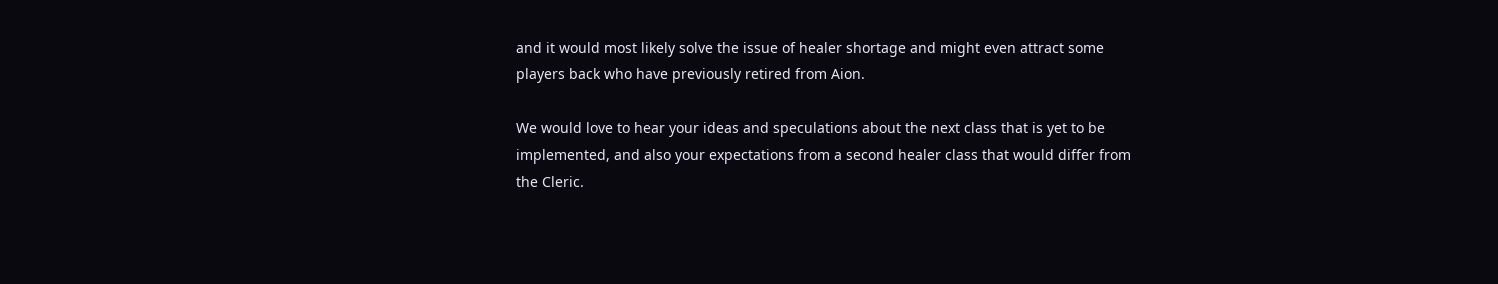and it would most likely solve the issue of healer shortage and might even attract some players back who have previously retired from Aion.

We would love to hear your ideas and speculations about the next class that is yet to be implemented, and also your expectations from a second healer class that would differ from the Cleric.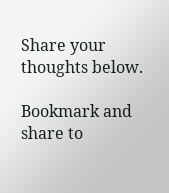Share your thoughts below.

Bookmark and share to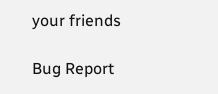your friends

Bug Report